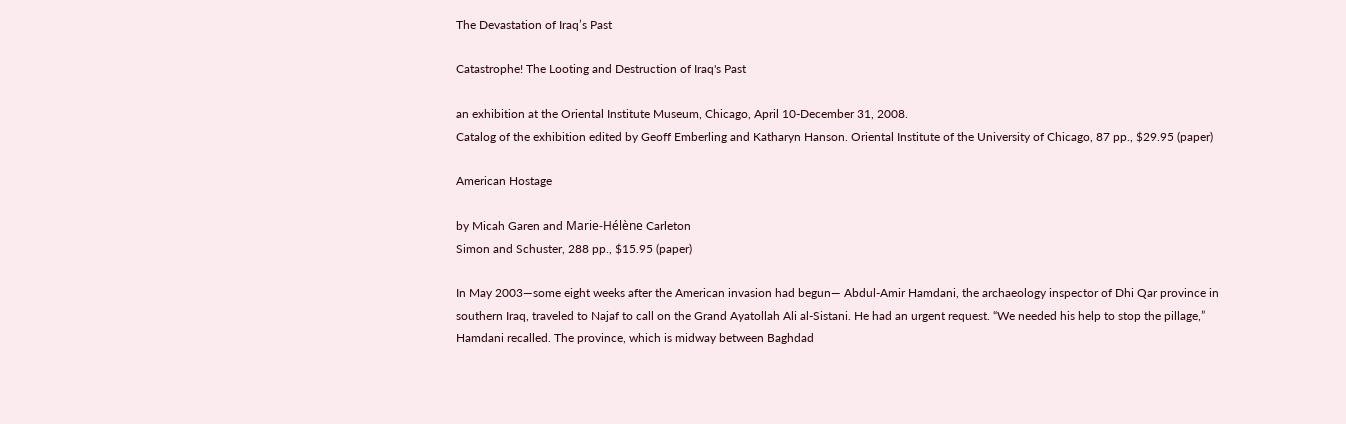The Devastation of Iraq’s Past

Catastrophe! The Looting and Destruction of Iraq's Past

an exhibition at the Oriental Institute Museum, Chicago, April 10-December 31, 2008.
Catalog of the exhibition edited by Geoff Emberling and Katharyn Hanson. Oriental Institute of the University of Chicago, 87 pp., $29.95 (paper)

American Hostage

by Micah Garen and Marie-Hélène Carleton
Simon and Schuster, 288 pp., $15.95 (paper)

In May 2003—some eight weeks after the American invasion had begun— Abdul-Amir Hamdani, the archaeology inspector of Dhi Qar province in southern Iraq, traveled to Najaf to call on the Grand Ayatollah Ali al-Sistani. He had an urgent request. “We needed his help to stop the pillage,” Hamdani recalled. The province, which is midway between Baghdad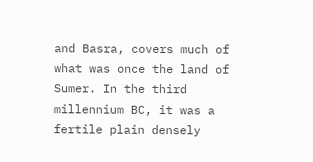and Basra, covers much of what was once the land of Sumer. In the third millennium BC, it was a fertile plain densely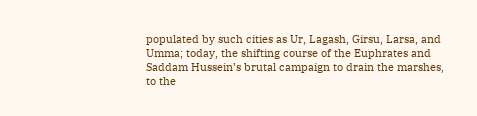populated by such cities as Ur, Lagash, Girsu, Larsa, and Umma; today, the shifting course of the Euphrates and Saddam Hussein’s brutal campaign to drain the marshes, to the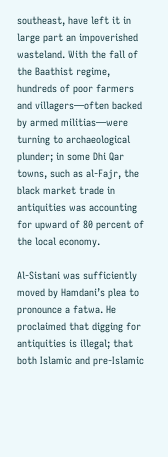southeast, have left it in large part an impoverished wasteland. With the fall of the Baathist regime, hundreds of poor farmers and villagers—often backed by armed militias—were turning to archaeological plunder; in some Dhi Qar towns, such as al-Fajr, the black market trade in antiquities was accounting for upward of 80 percent of the local economy.

Al-Sistani was sufficiently moved by Hamdani’s plea to pronounce a fatwa. He proclaimed that digging for antiquities is illegal; that both Islamic and pre-Islamic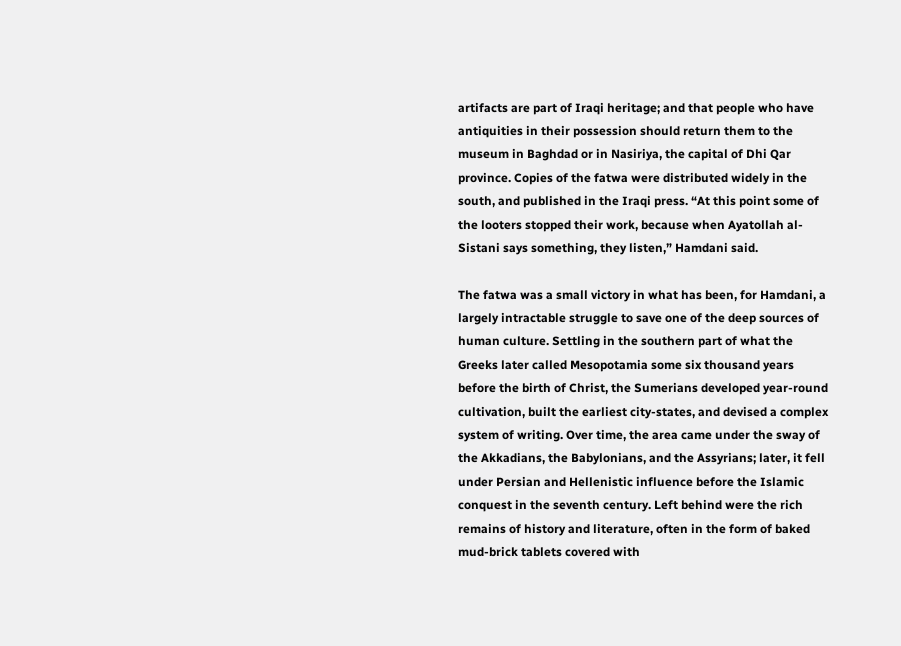artifacts are part of Iraqi heritage; and that people who have antiquities in their possession should return them to the museum in Baghdad or in Nasiriya, the capital of Dhi Qar province. Copies of the fatwa were distributed widely in the south, and published in the Iraqi press. “At this point some of the looters stopped their work, because when Ayatollah al-Sistani says something, they listen,” Hamdani said.

The fatwa was a small victory in what has been, for Hamdani, a largely intractable struggle to save one of the deep sources of human culture. Settling in the southern part of what the Greeks later called Mesopotamia some six thousand years before the birth of Christ, the Sumerians developed year-round cultivation, built the earliest city-states, and devised a complex system of writing. Over time, the area came under the sway of the Akkadians, the Babylonians, and the Assyrians; later, it fell under Persian and Hellenistic influence before the Islamic conquest in the seventh century. Left behind were the rich remains of history and literature, often in the form of baked mud-brick tablets covered with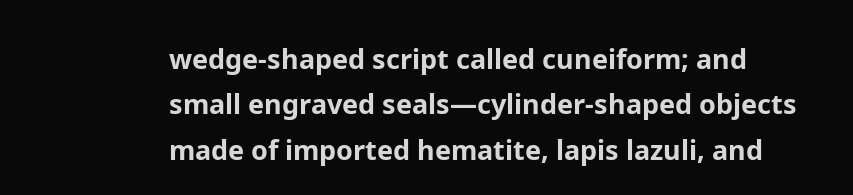wedge-shaped script called cuneiform; and small engraved seals—cylinder-shaped objects made of imported hematite, lapis lazuli, and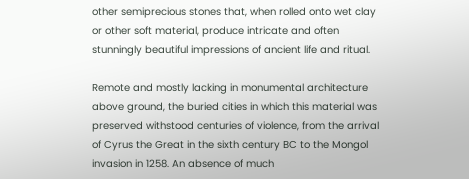other semiprecious stones that, when rolled onto wet clay or other soft material, produce intricate and often stunningly beautiful impressions of ancient life and ritual.

Remote and mostly lacking in monumental architecture above ground, the buried cities in which this material was preserved withstood centuries of violence, from the arrival of Cyrus the Great in the sixth century BC to the Mongol invasion in 1258. An absence of much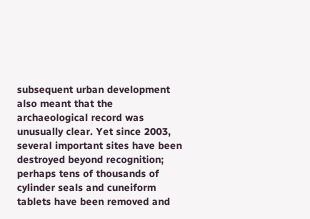subsequent urban development also meant that the archaeological record was unusually clear. Yet since 2003, several important sites have been destroyed beyond recognition; perhaps tens of thousands of cylinder seals and cuneiform tablets have been removed and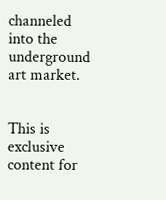channeled into the underground art market.


This is exclusive content for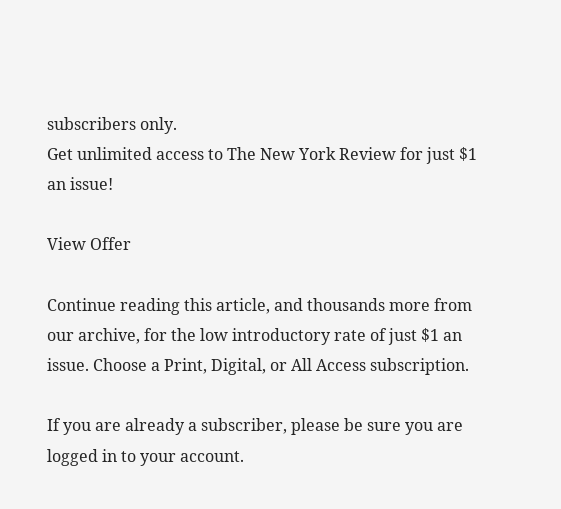subscribers only.
Get unlimited access to The New York Review for just $1 an issue!

View Offer

Continue reading this article, and thousands more from our archive, for the low introductory rate of just $1 an issue. Choose a Print, Digital, or All Access subscription.

If you are already a subscriber, please be sure you are logged in to your account.